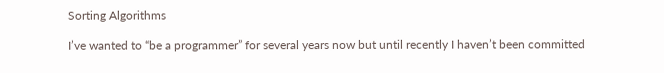Sorting Algorithms

I’ve wanted to “be a programmer” for several years now but until recently I haven’t been committed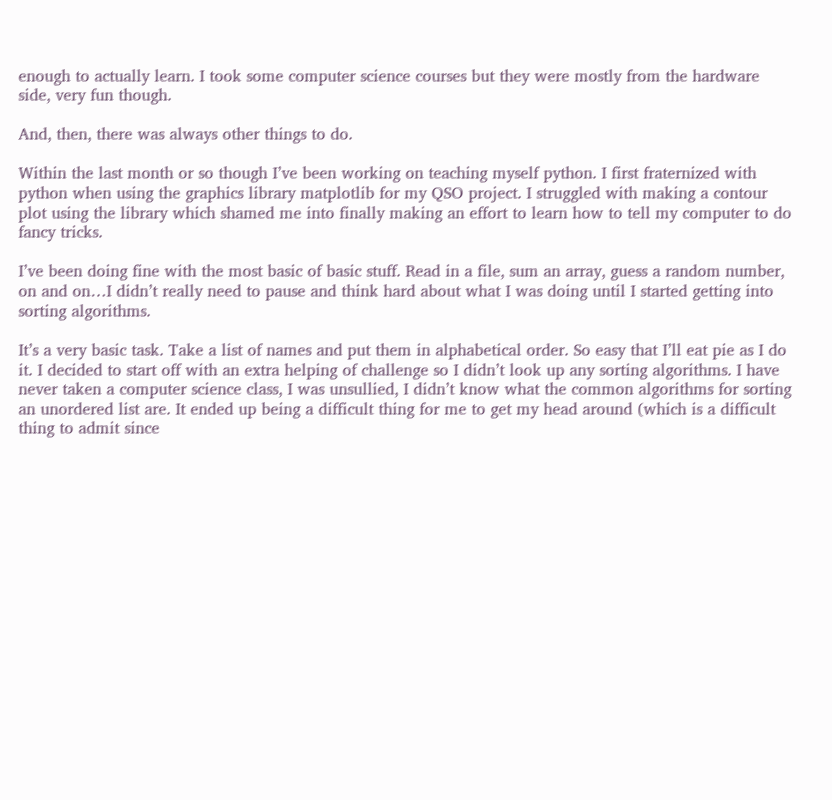enough to actually learn. I took some computer science courses but they were mostly from the hardware side, very fun though.

And, then, there was always other things to do.

Within the last month or so though I’ve been working on teaching myself python. I first fraternized with python when using the graphics library matplotlib for my QSO project. I struggled with making a contour plot using the library which shamed me into finally making an effort to learn how to tell my computer to do fancy tricks.

I’ve been doing fine with the most basic of basic stuff. Read in a file, sum an array, guess a random number, on and on…I didn’t really need to pause and think hard about what I was doing until I started getting into sorting algorithms.

It’s a very basic task. Take a list of names and put them in alphabetical order. So easy that I’ll eat pie as I do it. I decided to start off with an extra helping of challenge so I didn’t look up any sorting algorithms. I have never taken a computer science class, I was unsullied, I didn’t know what the common algorithms for sorting an unordered list are. It ended up being a difficult thing for me to get my head around (which is a difficult thing to admit since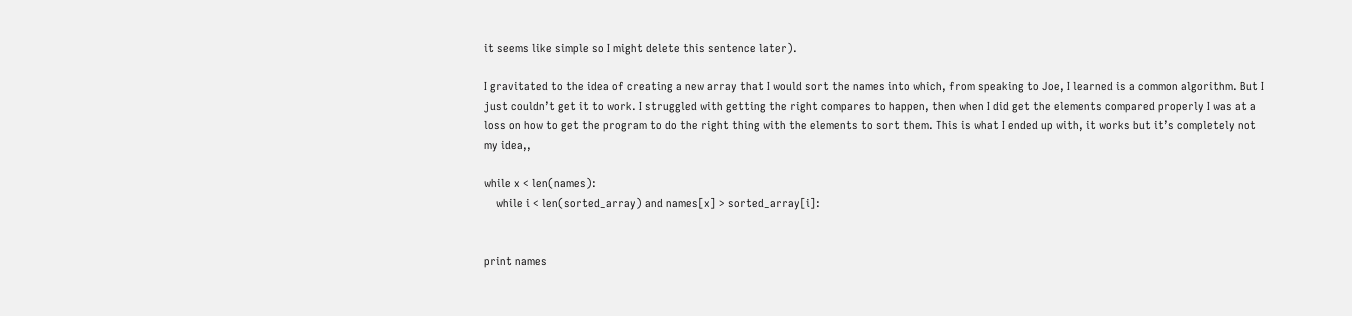it seems like simple so I might delete this sentence later).

I gravitated to the idea of creating a new array that I would sort the names into which, from speaking to Joe, I learned is a common algorithm. But I just couldn’t get it to work. I struggled with getting the right compares to happen, then when I did get the elements compared properly I was at a loss on how to get the program to do the right thing with the elements to sort them. This is what I ended up with, it works but it’s completely not my idea,,

while x < len(names):
    while i < len(sorted_array) and names[x] > sorted_array[i]:


print names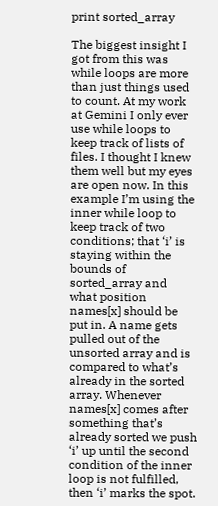print sorted_array

The biggest insight I got from this was while loops are more than just things used to count. At my work at Gemini I only ever use while loops to keep track of lists of files. I thought I knew them well but my eyes are open now. In this example I’m using the inner while loop to keep track of two conditions; that ‘i’ is staying within the bounds of sorted_array and  what position names[x] should be put in. A name gets pulled out of the unsorted array and is compared to what’s already in the sorted array. Whenever names[x] comes after something that’s already sorted we push ‘i’ up until the second condition of the inner loop is not fulfilled, then ‘i’ marks the spot.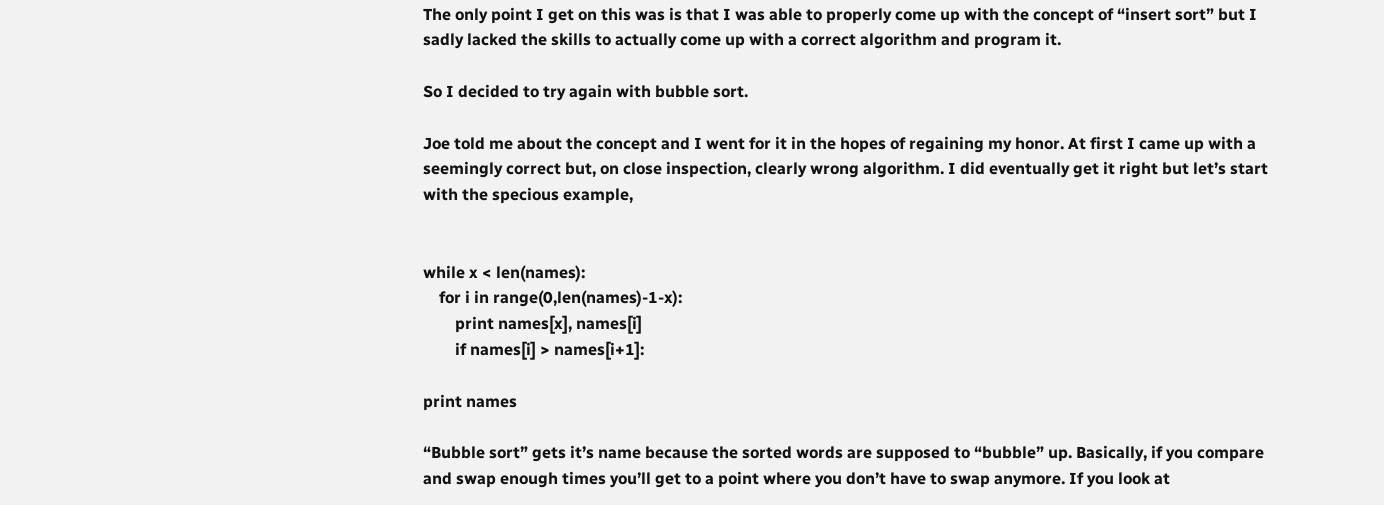The only point I get on this was is that I was able to properly come up with the concept of “insert sort” but I sadly lacked the skills to actually come up with a correct algorithm and program it.

So I decided to try again with bubble sort.

Joe told me about the concept and I went for it in the hopes of regaining my honor. At first I came up with a seemingly correct but, on close inspection, clearly wrong algorithm. I did eventually get it right but let’s start with the specious example,


while x < len(names):
    for i in range(0,len(names)-1-x):
        print names[x], names[i]
        if names[i] > names[i+1]:

print names

“Bubble sort” gets it’s name because the sorted words are supposed to “bubble” up. Basically, if you compare and swap enough times you’ll get to a point where you don’t have to swap anymore. If you look at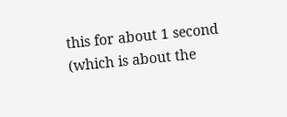this for about 1 second (which is about the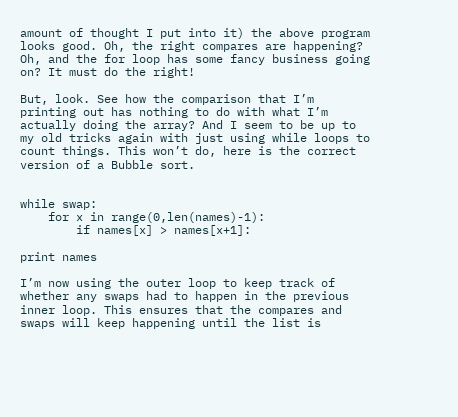amount of thought I put into it) the above program looks good. Oh, the right compares are happening? Oh, and the for loop has some fancy business going on? It must do the right!

But, look. See how the comparison that I’m printing out has nothing to do with what I’m actually doing the array? And I seem to be up to my old tricks again with just using while loops to count things. This won’t do, here is the correct version of a Bubble sort.


while swap:
    for x in range(0,len(names)-1):
        if names[x] > names[x+1]:

print names

I’m now using the outer loop to keep track of whether any swaps had to happen in the previous inner loop. This ensures that the compares and swaps will keep happening until the list is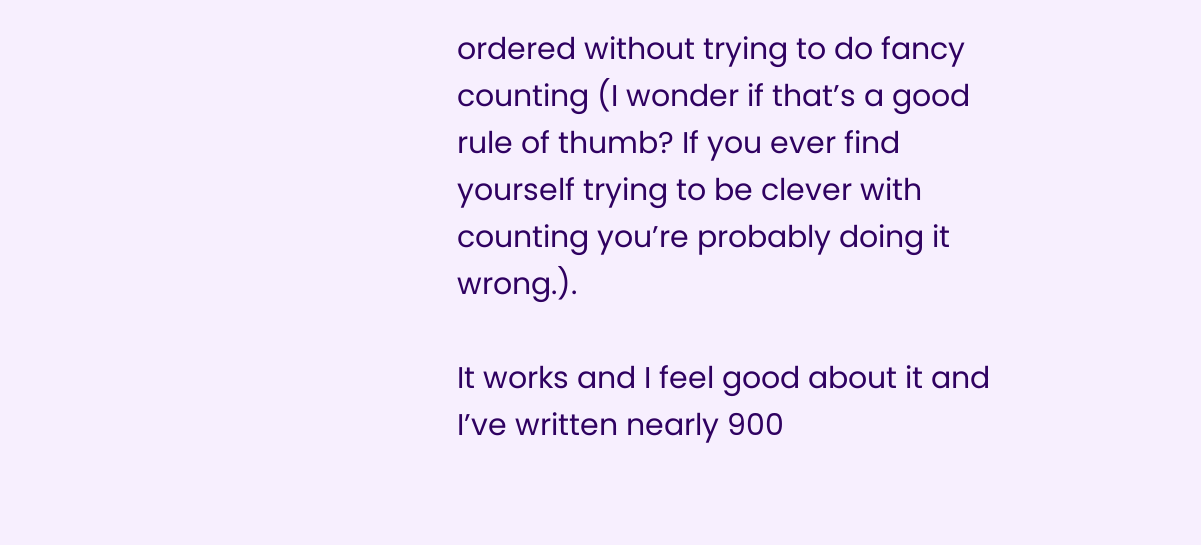ordered without trying to do fancy counting (I wonder if that’s a good rule of thumb? If you ever find yourself trying to be clever with counting you’re probably doing it wrong.).

It works and I feel good about it and I’ve written nearly 900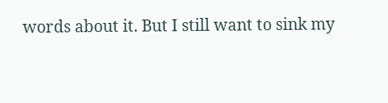words about it. But I still want to sink my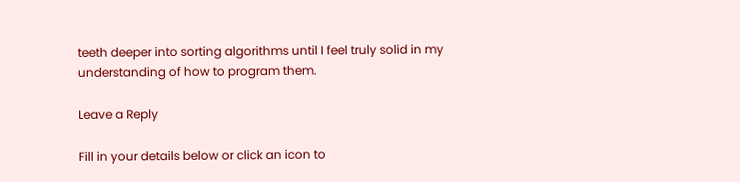teeth deeper into sorting algorithms until I feel truly solid in my understanding of how to program them.

Leave a Reply

Fill in your details below or click an icon to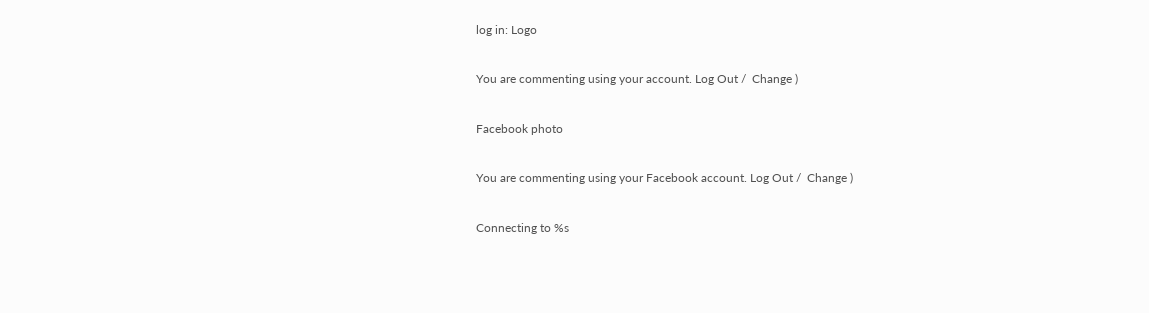log in: Logo

You are commenting using your account. Log Out /  Change )

Facebook photo

You are commenting using your Facebook account. Log Out /  Change )

Connecting to %s